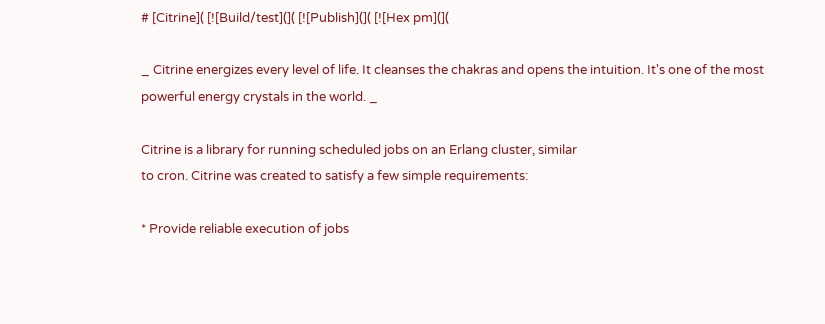# [Citrine]( [![Build/test](]( [![Publish](]( [![Hex pm](](

_ Citrine energizes every level of life. It cleanses the chakras and opens the intuition. It's one of the most powerful energy crystals in the world. _

Citrine is a library for running scheduled jobs on an Erlang cluster, similar
to cron. Citrine was created to satisfy a few simple requirements:

* Provide reliable execution of jobs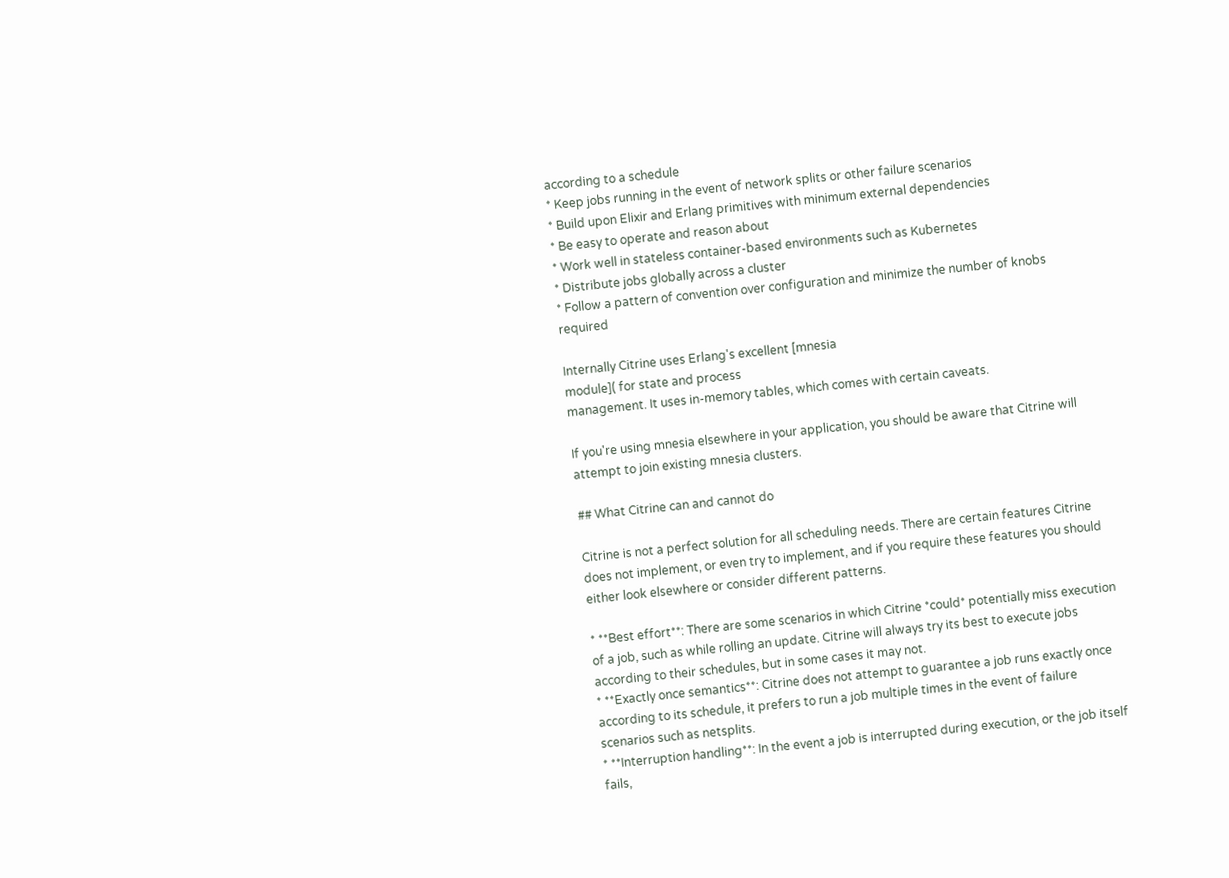according to a schedule
* Keep jobs running in the event of network splits or other failure scenarios
* Build upon Elixir and Erlang primitives with minimum external dependencies
* Be easy to operate and reason about
* Work well in stateless container-based environments such as Kubernetes
* Distribute jobs globally across a cluster
* Follow a pattern of convention over configuration and minimize the number of knobs required

Internally Citrine uses Erlang's excellent [mnesia
module]( for state and process
management. It uses in-memory tables, which comes with certain caveats.

If you're using mnesia elsewhere in your application, you should be aware that Citrine will attempt to join existing mnesia clusters.

## What Citrine can and cannot do

Citrine is not a perfect solution for all scheduling needs. There are certain features Citrine does not implement, or even try to implement, and if you require these features you should either look elsewhere or consider different patterns.

* **Best effort**: There are some scenarios in which Citrine *could* potentially miss execution of a job, such as while rolling an update. Citrine will always try its best to execute jobs according to their schedules, but in some cases it may not.
* **Exactly once semantics**: Citrine does not attempt to guarantee a job runs exactly once according to its schedule, it prefers to run a job multiple times in the event of failure scenarios such as netsplits.
* **Interruption handling**: In the event a job is interrupted during execution, or the job itself fails,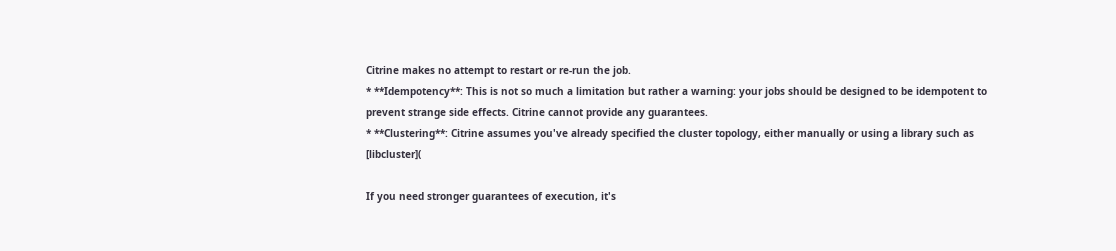Citrine makes no attempt to restart or re-run the job.
* **Idempotency**: This is not so much a limitation but rather a warning: your jobs should be designed to be idempotent to prevent strange side effects. Citrine cannot provide any guarantees.
* **Clustering**: Citrine assumes you've already specified the cluster topology, either manually or using a library such as [libcluster](

If you need stronger guarantees of execution, it's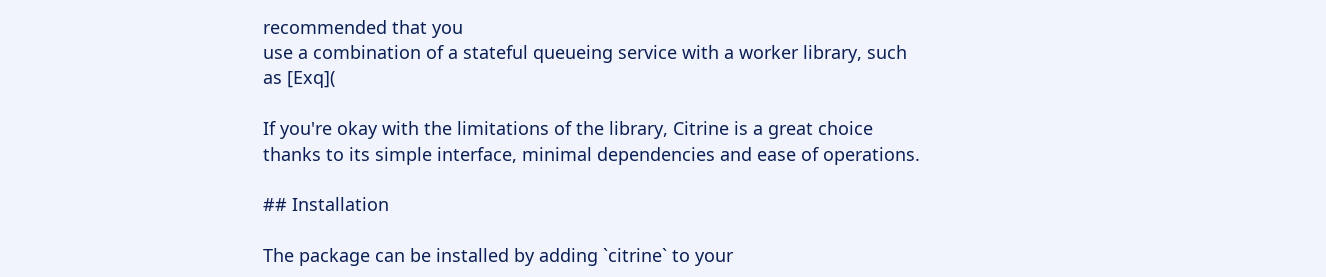recommended that you
use a combination of a stateful queueing service with a worker library, such
as [Exq](

If you're okay with the limitations of the library, Citrine is a great choice
thanks to its simple interface, minimal dependencies and ease of operations.

## Installation

The package can be installed by adding `citrine` to your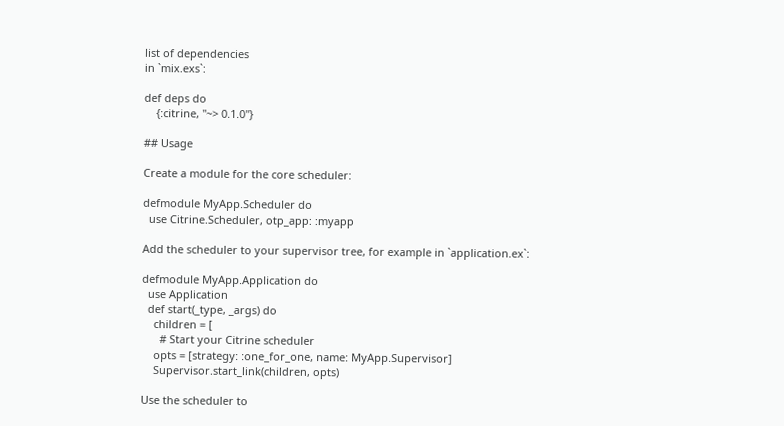list of dependencies
in `mix.exs`:

def deps do
    {:citrine, "~> 0.1.0"}

## Usage

Create a module for the core scheduler:

defmodule MyApp.Scheduler do
  use Citrine.Scheduler, otp_app: :myapp

Add the scheduler to your supervisor tree, for example in `application.ex`:

defmodule MyApp.Application do
  use Application
  def start(_type, _args) do
    children = [
      # Start your Citrine scheduler
    opts = [strategy: :one_for_one, name: MyApp.Supervisor]
    Supervisor.start_link(children, opts)

Use the scheduler to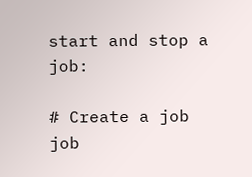start and stop a job:

# Create a job
job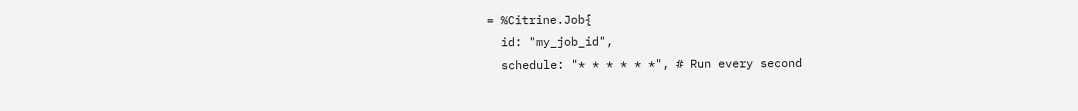= %Citrine.Job{
  id: "my_job_id",
  schedule: "* * * * * *", # Run every second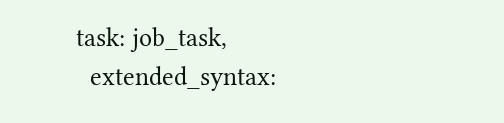task: job_task,
  extended_syntax: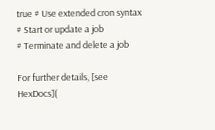true # Use extended cron syntax
# Start or update a job
# Terminate and delete a job

For further details, [see HexDocs](